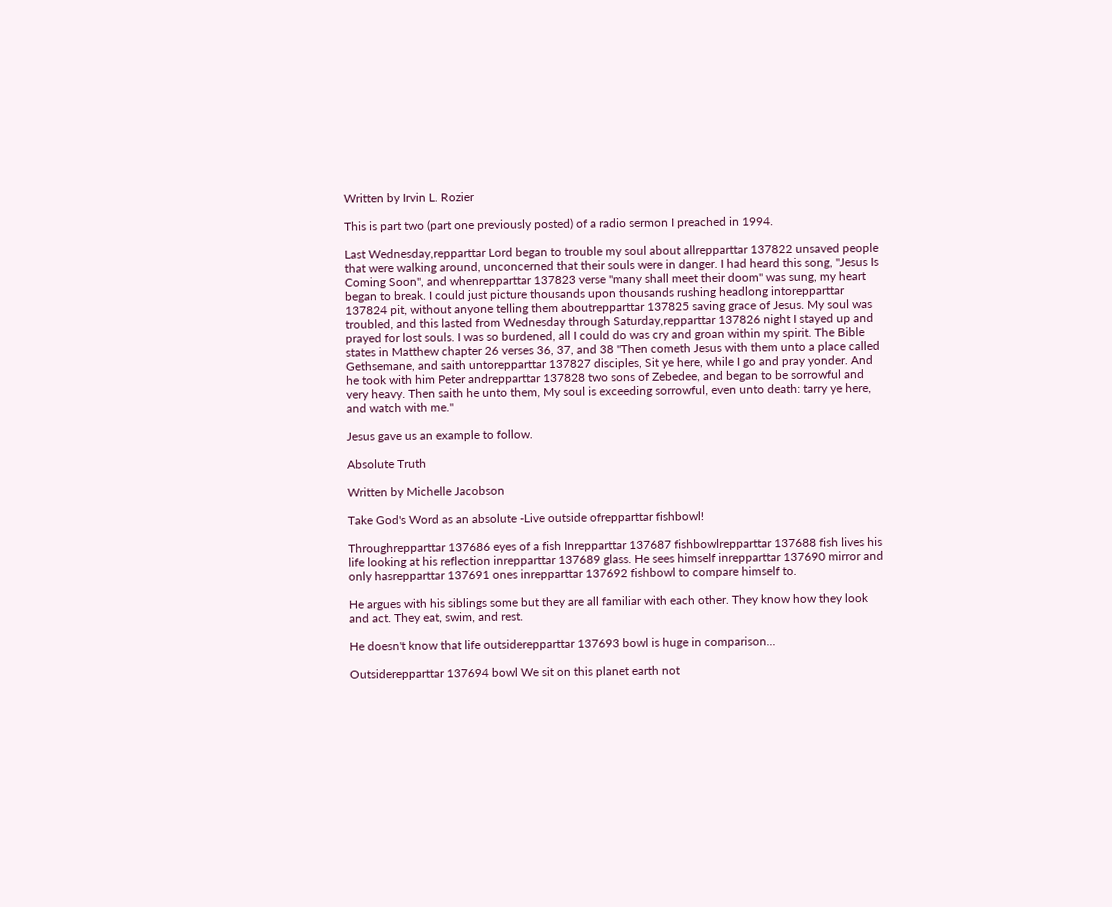Written by Irvin L. Rozier

This is part two (part one previously posted) of a radio sermon I preached in 1994.

Last Wednesday,repparttar Lord began to trouble my soul about allrepparttar 137822 unsaved people that were walking around, unconcerned that their souls were in danger. I had heard this song, "Jesus Is Coming Soon", and whenrepparttar 137823 verse "many shall meet their doom" was sung, my heart began to break. I could just picture thousands upon thousands rushing headlong intorepparttar 137824 pit, without anyone telling them aboutrepparttar 137825 saving grace of Jesus. My soul was troubled, and this lasted from Wednesday through Saturday,repparttar 137826 night I stayed up and prayed for lost souls. I was so burdened, all I could do was cry and groan within my spirit. The Bible states in Matthew chapter 26 verses 36, 37, and 38 "Then cometh Jesus with them unto a place called Gethsemane, and saith untorepparttar 137827 disciples, Sit ye here, while I go and pray yonder. And he took with him Peter andrepparttar 137828 two sons of Zebedee, and began to be sorrowful and very heavy. Then saith he unto them, My soul is exceeding sorrowful, even unto death: tarry ye here, and watch with me."

Jesus gave us an example to follow.

Absolute Truth

Written by Michelle Jacobson

Take God's Word as an absolute -Live outside ofrepparttar fishbowl!

Throughrepparttar 137686 eyes of a fish Inrepparttar 137687 fishbowlrepparttar 137688 fish lives his life looking at his reflection inrepparttar 137689 glass. He sees himself inrepparttar 137690 mirror and only hasrepparttar 137691 ones inrepparttar 137692 fishbowl to compare himself to.

He argues with his siblings some but they are all familiar with each other. They know how they look and act. They eat, swim, and rest.

He doesn't know that life outsiderepparttar 137693 bowl is huge in comparison...

Outsiderepparttar 137694 bowl We sit on this planet earth not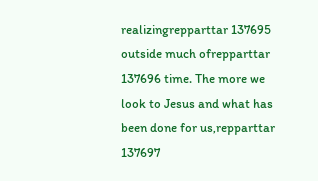realizingrepparttar 137695 outside much ofrepparttar 137696 time. The more we look to Jesus and what has been done for us,repparttar 137697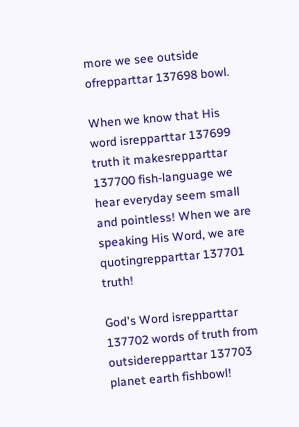more we see outside ofrepparttar 137698 bowl.

When we know that His word isrepparttar 137699 truth it makesrepparttar 137700 fish-language we hear everyday seem small and pointless! When we are speaking His Word, we are quotingrepparttar 137701 truth!

God's Word isrepparttar 137702 words of truth from outsiderepparttar 137703 planet earth fishbowl!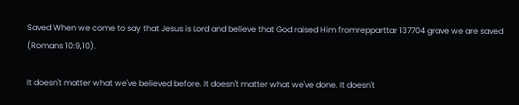Saved When we come to say that Jesus is Lord and believe that God raised Him fromrepparttar 137704 grave we are saved (Romans 10:9,10).

It doesn't matter what we've believed before. It doesn't matter what we've done. It doesn't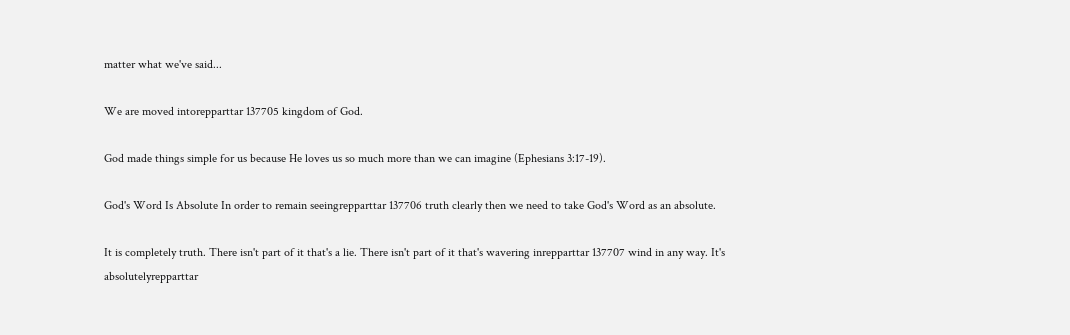matter what we've said...

We are moved intorepparttar 137705 kingdom of God.

God made things simple for us because He loves us so much more than we can imagine (Ephesians 3:17-19).

God's Word Is Absolute In order to remain seeingrepparttar 137706 truth clearly then we need to take God's Word as an absolute.

It is completely truth. There isn't part of it that's a lie. There isn't part of it that's wavering inrepparttar 137707 wind in any way. It's absolutelyrepparttar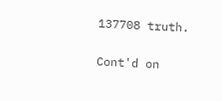137708 truth.

Cont'd on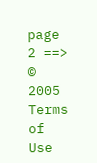page 2 ==> © 2005
Terms of Use